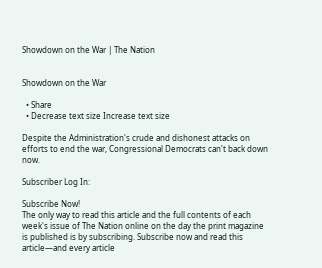Showdown on the War | The Nation


Showdown on the War

  • Share
  • Decrease text size Increase text size

Despite the Administration's crude and dishonest attacks on efforts to end the war, Congressional Democrats can't back down now.

Subscriber Log In:

Subscribe Now!
The only way to read this article and the full contents of each week's issue of The Nation online on the day the print magazine is published is by subscribing. Subscribe now and read this article—and every article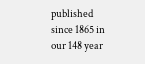published since 1865 in our 148 year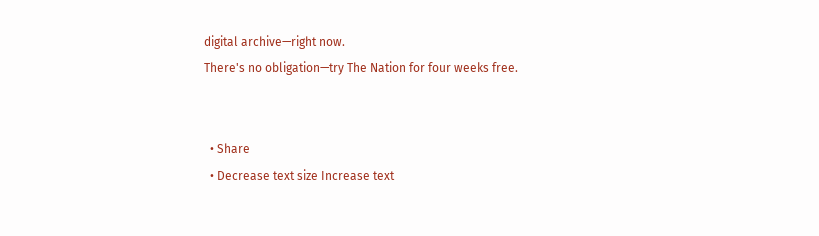digital archive—right now.
There's no obligation—try The Nation for four weeks free.


  • Share
  • Decrease text size Increase text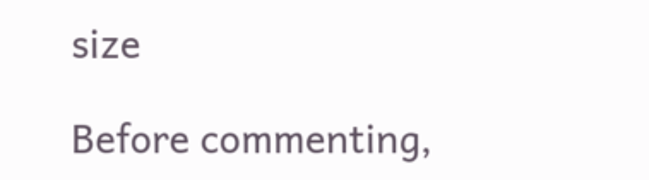size

Before commenting,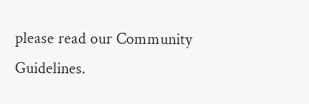please read our Community Guidelines.